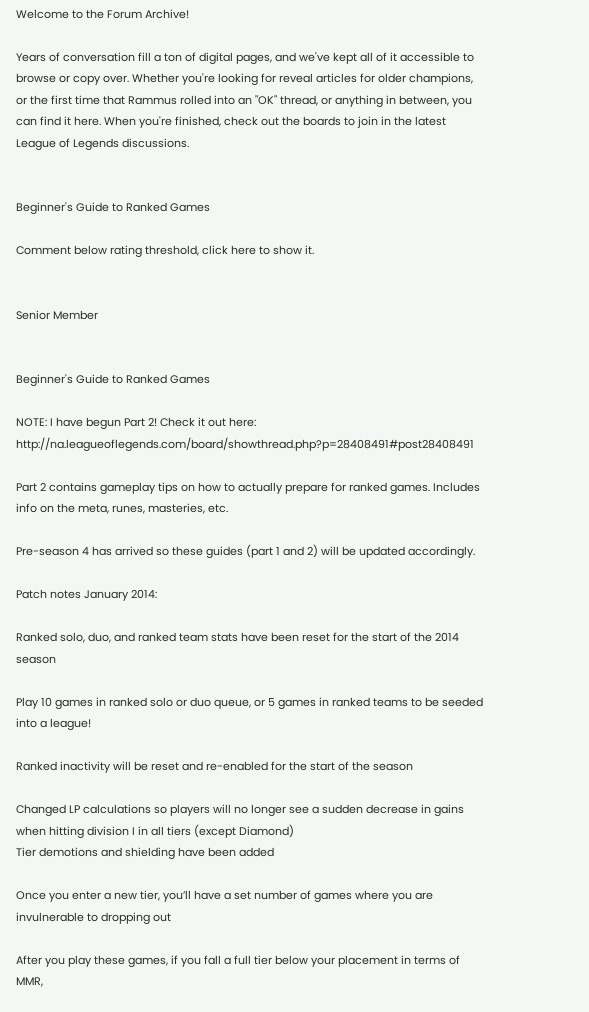Welcome to the Forum Archive!

Years of conversation fill a ton of digital pages, and we've kept all of it accessible to browse or copy over. Whether you're looking for reveal articles for older champions, or the first time that Rammus rolled into an "OK" thread, or anything in between, you can find it here. When you're finished, check out the boards to join in the latest League of Legends discussions.


Beginner's Guide to Ranked Games

Comment below rating threshold, click here to show it.


Senior Member


Beginner's Guide to Ranked Games

NOTE: I have begun Part 2! Check it out here: http://na.leagueoflegends.com/board/showthread.php?p=28408491#post28408491

Part 2 contains gameplay tips on how to actually prepare for ranked games. Includes info on the meta, runes, masteries, etc.

Pre-season 4 has arrived so these guides (part 1 and 2) will be updated accordingly.

Patch notes January 2014:

Ranked solo, duo, and ranked team stats have been reset for the start of the 2014 season

Play 10 games in ranked solo or duo queue, or 5 games in ranked teams to be seeded into a league!

Ranked inactivity will be reset and re-enabled for the start of the season

Changed LP calculations so players will no longer see a sudden decrease in gains when hitting division I in all tiers (except Diamond)
Tier demotions and shielding have been added

Once you enter a new tier, you’ll have a set number of games where you are invulnerable to dropping out

After you play these games, if you fall a full tier below your placement in terms of MMR,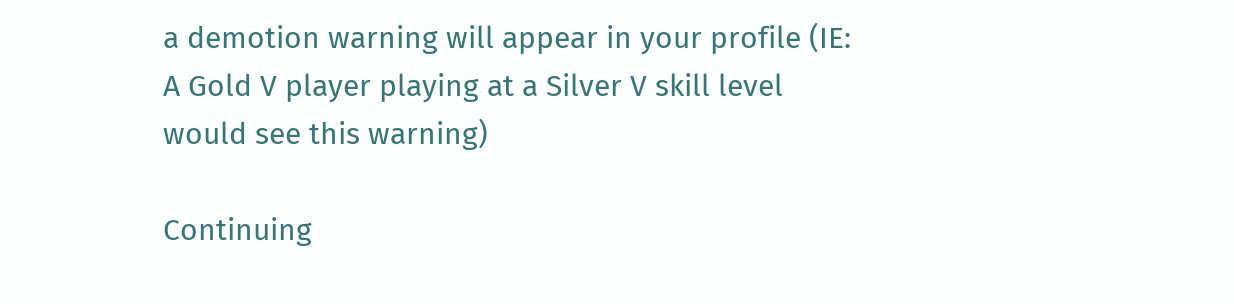a demotion warning will appear in your profile (IE: A Gold V player playing at a Silver V skill level would see this warning)

Continuing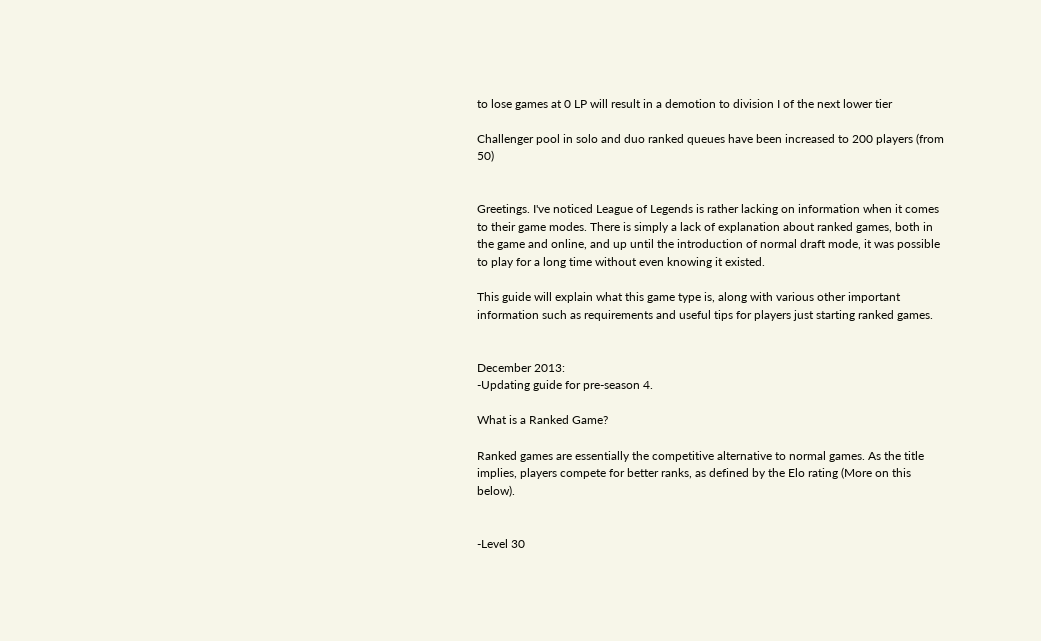to lose games at 0 LP will result in a demotion to division I of the next lower tier

Challenger pool in solo and duo ranked queues have been increased to 200 players (from 50)


Greetings. I've noticed League of Legends is rather lacking on information when it comes to their game modes. There is simply a lack of explanation about ranked games, both in the game and online, and up until the introduction of normal draft mode, it was possible to play for a long time without even knowing it existed.

This guide will explain what this game type is, along with various other important information such as requirements and useful tips for players just starting ranked games.


December 2013:
-Updating guide for pre-season 4.

What is a Ranked Game?

Ranked games are essentially the competitive alternative to normal games. As the title implies, players compete for better ranks, as defined by the Elo rating (More on this below).


-Level 30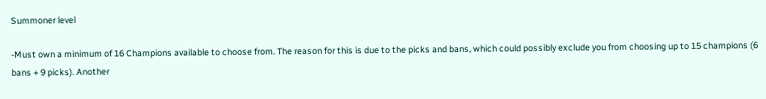Summoner level

-Must own a minimum of 16 Champions available to choose from. The reason for this is due to the picks and bans, which could possibly exclude you from choosing up to 15 champions (6 bans + 9 picks). Another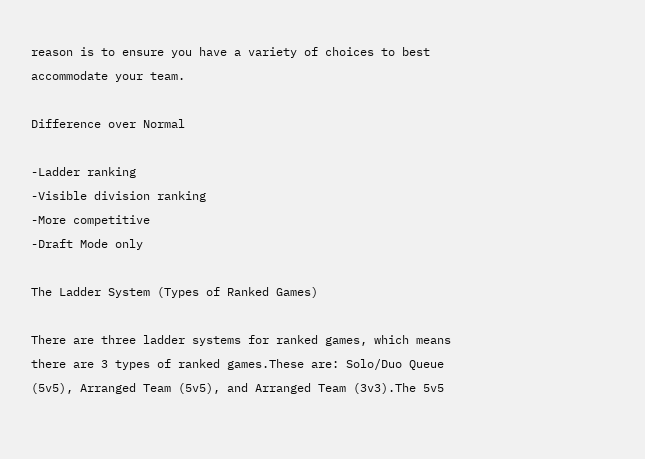reason is to ensure you have a variety of choices to best accommodate your team.

Difference over Normal

-Ladder ranking
-Visible division ranking
-More competitive
-Draft Mode only

The Ladder System (Types of Ranked Games)

There are three ladder systems for ranked games, which means there are 3 types of ranked games.These are: Solo/Duo Queue (5v5), Arranged Team (5v5), and Arranged Team (3v3).The 5v5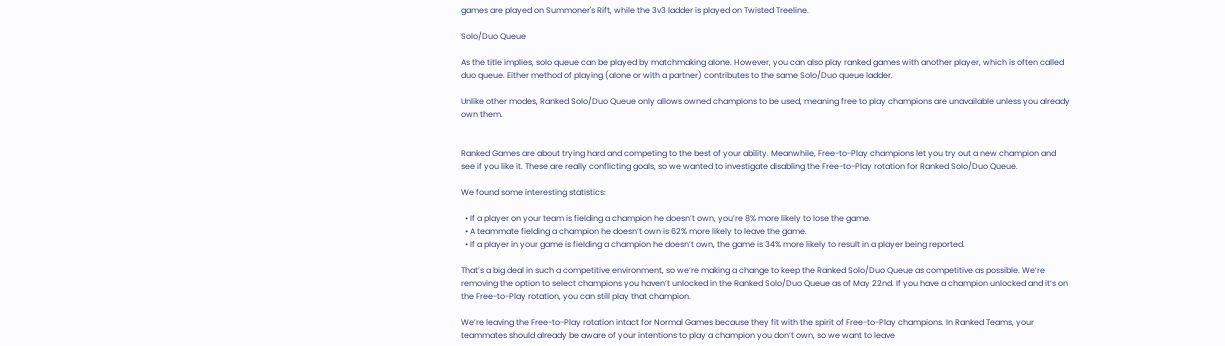games are played on Summoner's Rift, while the 3v3 ladder is played on Twisted Treeline.

Solo/Duo Queue

As the title implies, solo queue can be played by matchmaking alone. However, you can also play ranked games with another player, which is often called duo queue. Either method of playing (alone or with a partner) contributes to the same Solo/Duo queue ladder.

Unlike other modes, Ranked Solo/Duo Queue only allows owned champions to be used, meaning free to play champions are unavailable unless you already own them.


Ranked Games are about trying hard and competing to the best of your ability. Meanwhile, Free-to-Play champions let you try out a new champion and see if you like it. These are really conflicting goals, so we wanted to investigate disabling the Free-to-Play rotation for Ranked Solo/Duo Queue.

We found some interesting statistics:

  • If a player on your team is fielding a champion he doesn’t own, you’re 8% more likely to lose the game.
  • A teammate fielding a champion he doesn’t own is 62% more likely to leave the game.
  • If a player in your game is fielding a champion he doesn’t own, the game is 34% more likely to result in a player being reported.

That’s a big deal in such a competitive environment, so we’re making a change to keep the Ranked Solo/Duo Queue as competitive as possible. We’re removing the option to select champions you haven’t unlocked in the Ranked Solo/Duo Queue as of May 22nd. If you have a champion unlocked and it’s on the Free-to-Play rotation, you can still play that champion.

We’re leaving the Free-to-Play rotation intact for Normal Games because they fit with the spirit of Free-to-Play champions. In Ranked Teams, your teammates should already be aware of your intentions to play a champion you don’t own, so we want to leave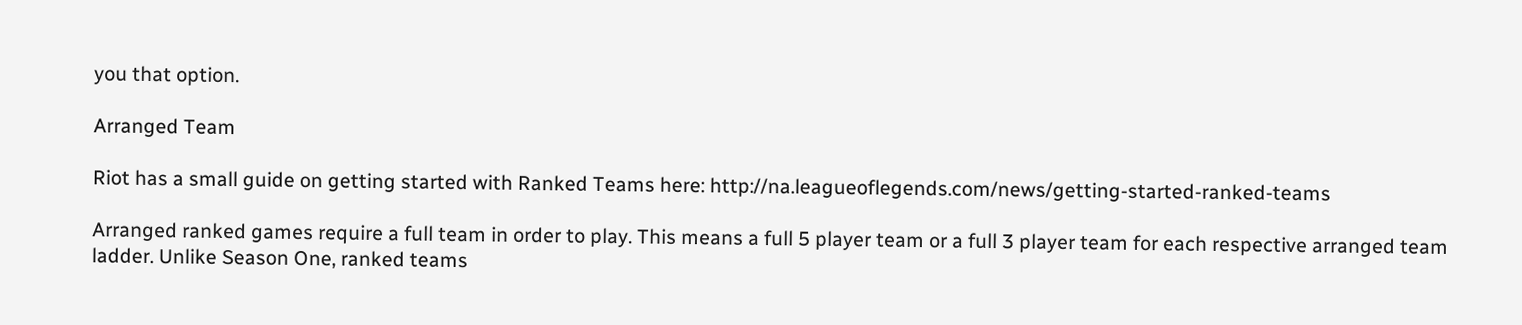you that option.

Arranged Team

Riot has a small guide on getting started with Ranked Teams here: http://na.leagueoflegends.com/news/getting-started-ranked-teams

Arranged ranked games require a full team in order to play. This means a full 5 player team or a full 3 player team for each respective arranged team ladder. Unlike Season One, ranked teams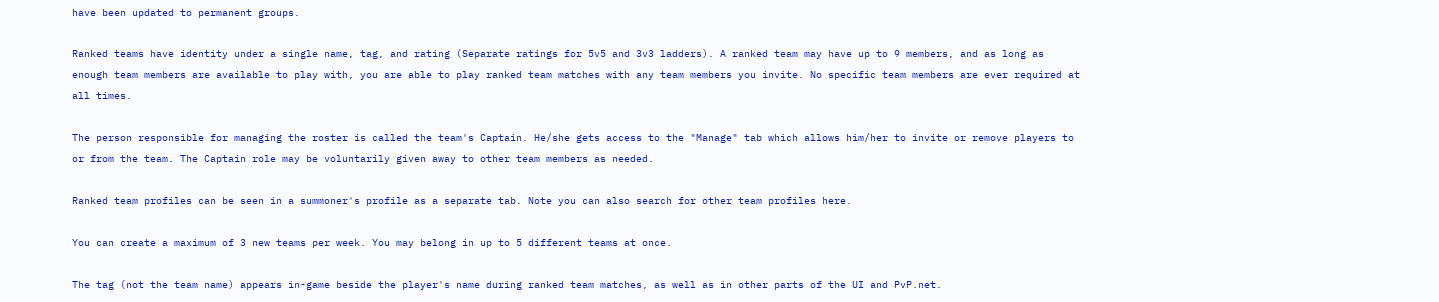have been updated to permanent groups.

Ranked teams have identity under a single name, tag, and rating (Separate ratings for 5v5 and 3v3 ladders). A ranked team may have up to 9 members, and as long as enough team members are available to play with, you are able to play ranked team matches with any team members you invite. No specific team members are ever required at all times.

The person responsible for managing the roster is called the team's Captain. He/she gets access to the "Manage" tab which allows him/her to invite or remove players to or from the team. The Captain role may be voluntarily given away to other team members as needed.

Ranked team profiles can be seen in a summoner's profile as a separate tab. Note you can also search for other team profiles here.

You can create a maximum of 3 new teams per week. You may belong in up to 5 different teams at once.

The tag (not the team name) appears in-game beside the player's name during ranked team matches, as well as in other parts of the UI and PvP.net.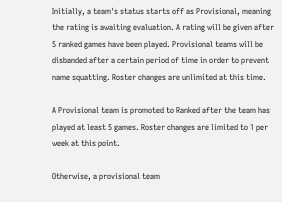Initially, a team's status starts off as Provisional, meaning the rating is awaiting evaluation. A rating will be given after 5 ranked games have been played. Provisional teams will be disbanded after a certain period of time in order to prevent name squatting. Roster changes are unlimited at this time.

A Provisional team is promoted to Ranked after the team has played at least 5 games. Roster changes are limited to 1 per week at this point.

Otherwise, a provisional team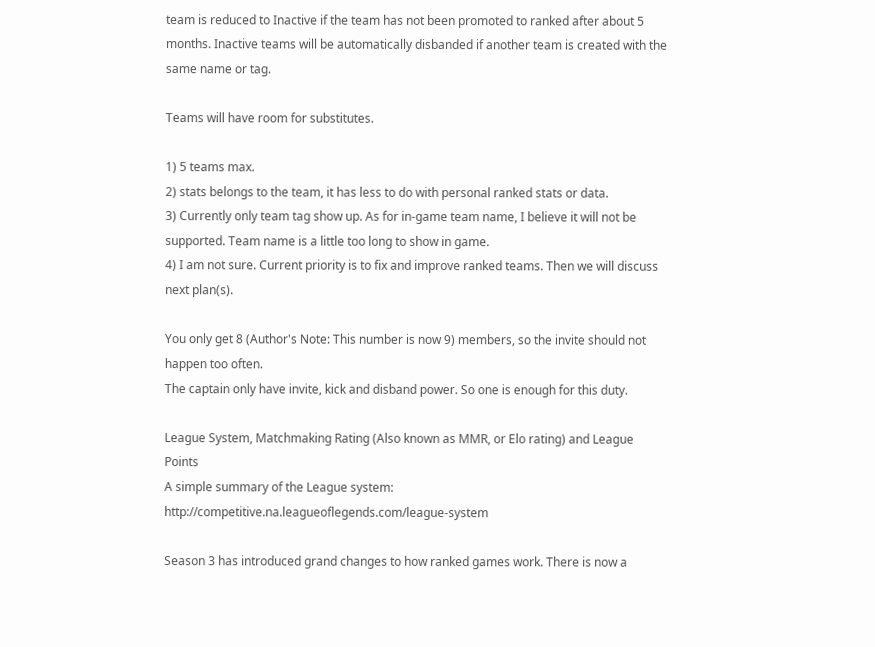team is reduced to Inactive if the team has not been promoted to ranked after about 5 months. Inactive teams will be automatically disbanded if another team is created with the same name or tag.

Teams will have room for substitutes.

1) 5 teams max.
2) stats belongs to the team, it has less to do with personal ranked stats or data.
3) Currently only team tag show up. As for in-game team name, I believe it will not be supported. Team name is a little too long to show in game.
4) I am not sure. Current priority is to fix and improve ranked teams. Then we will discuss next plan(s).

You only get 8 (Author's Note: This number is now 9) members, so the invite should not happen too often.
The captain only have invite, kick and disband power. So one is enough for this duty.

League System, Matchmaking Rating (Also known as MMR, or Elo rating) and League Points
A simple summary of the League system: http://competitive.na.leagueoflegends.com/league-system

Season 3 has introduced grand changes to how ranked games work. There is now a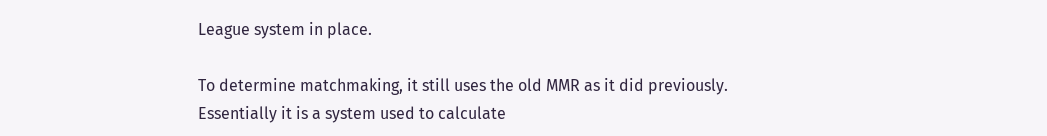League system in place.

To determine matchmaking, it still uses the old MMR as it did previously. Essentially it is a system used to calculate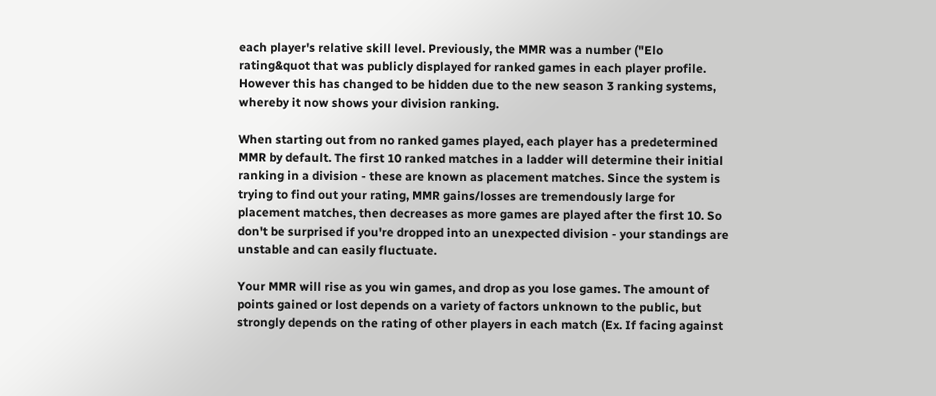each player's relative skill level. Previously, the MMR was a number ("Elo rating&quot that was publicly displayed for ranked games in each player profile. However this has changed to be hidden due to the new season 3 ranking systems, whereby it now shows your division ranking.

When starting out from no ranked games played, each player has a predetermined MMR by default. The first 10 ranked matches in a ladder will determine their initial ranking in a division - these are known as placement matches. Since the system is trying to find out your rating, MMR gains/losses are tremendously large for placement matches, then decreases as more games are played after the first 10. So don't be surprised if you're dropped into an unexpected division - your standings are unstable and can easily fluctuate.

Your MMR will rise as you win games, and drop as you lose games. The amount of points gained or lost depends on a variety of factors unknown to the public, but strongly depends on the rating of other players in each match (Ex. If facing against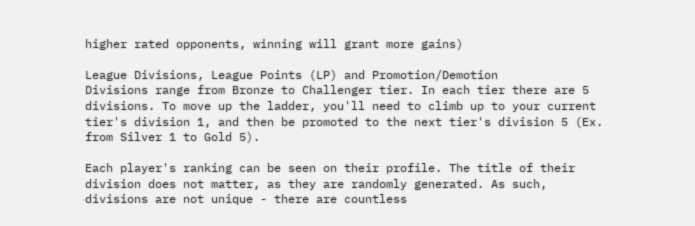higher rated opponents, winning will grant more gains)

League Divisions, League Points (LP) and Promotion/Demotion
Divisions range from Bronze to Challenger tier. In each tier there are 5 divisions. To move up the ladder, you'll need to climb up to your current tier's division 1, and then be promoted to the next tier's division 5 (Ex. from Silver 1 to Gold 5).

Each player's ranking can be seen on their profile. The title of their division does not matter, as they are randomly generated. As such, divisions are not unique - there are countless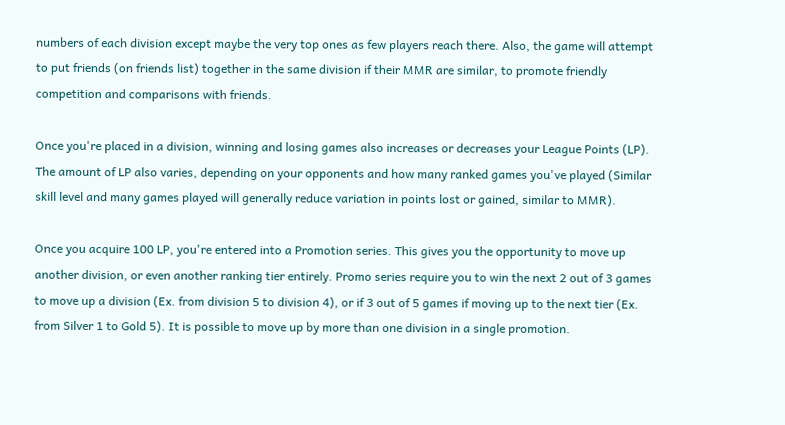numbers of each division except maybe the very top ones as few players reach there. Also, the game will attempt to put friends (on friends list) together in the same division if their MMR are similar, to promote friendly competition and comparisons with friends.

Once you're placed in a division, winning and losing games also increases or decreases your League Points (LP). The amount of LP also varies, depending on your opponents and how many ranked games you've played (Similar skill level and many games played will generally reduce variation in points lost or gained, similar to MMR).

Once you acquire 100 LP, you're entered into a Promotion series. This gives you the opportunity to move up another division, or even another ranking tier entirely. Promo series require you to win the next 2 out of 3 games to move up a division (Ex. from division 5 to division 4), or if 3 out of 5 games if moving up to the next tier (Ex. from Silver 1 to Gold 5). It is possible to move up by more than one division in a single promotion.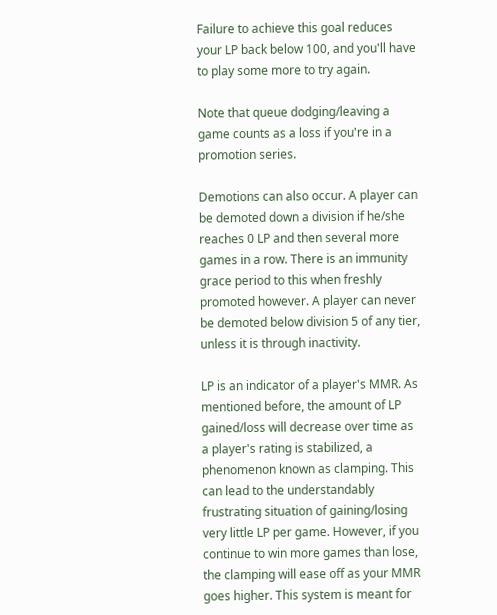Failure to achieve this goal reduces your LP back below 100, and you'll have to play some more to try again.

Note that queue dodging/leaving a game counts as a loss if you're in a promotion series.

Demotions can also occur. A player can be demoted down a division if he/she reaches 0 LP and then several more games in a row. There is an immunity grace period to this when freshly promoted however. A player can never be demoted below division 5 of any tier, unless it is through inactivity.

LP is an indicator of a player's MMR. As mentioned before, the amount of LP gained/loss will decrease over time as a player's rating is stabilized, a phenomenon known as clamping. This can lead to the understandably frustrating situation of gaining/losing very little LP per game. However, if you continue to win more games than lose, the clamping will ease off as your MMR goes higher. This system is meant for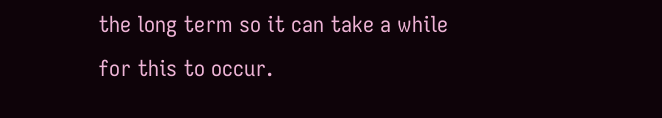the long term so it can take a while for this to occur.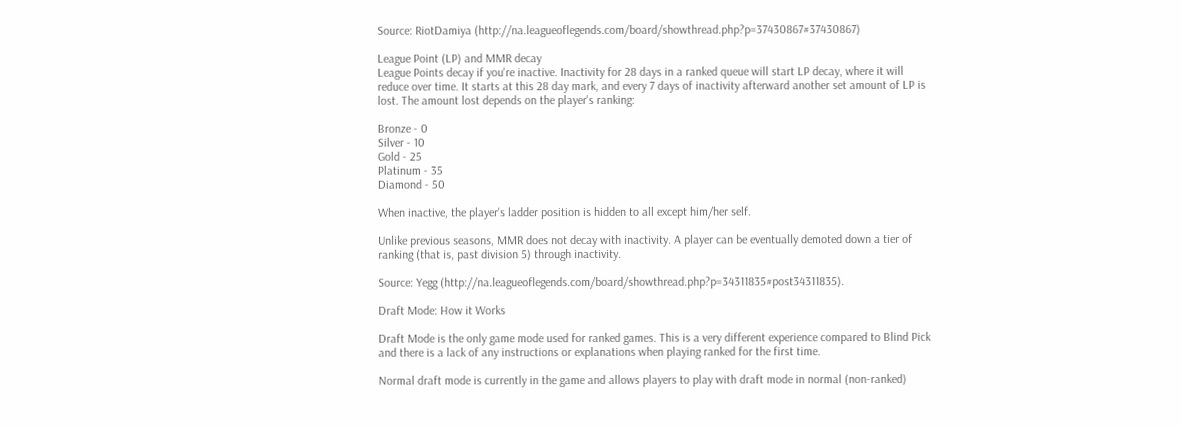Source: RiotDamiya (http://na.leagueoflegends.com/board/showthread.php?p=37430867#37430867)

League Point (LP) and MMR decay
League Points decay if you're inactive. Inactivity for 28 days in a ranked queue will start LP decay, where it will reduce over time. It starts at this 28 day mark, and every 7 days of inactivity afterward another set amount of LP is lost. The amount lost depends on the player's ranking:

Bronze - 0
Silver - 10
Gold - 25
Platinum - 35
Diamond - 50

When inactive, the player's ladder position is hidden to all except him/her self.

Unlike previous seasons, MMR does not decay with inactivity. A player can be eventually demoted down a tier of ranking (that is, past division 5) through inactivity.

Source: Yegg (http://na.leagueoflegends.com/board/showthread.php?p=34311835#post34311835).

Draft Mode: How it Works

Draft Mode is the only game mode used for ranked games. This is a very different experience compared to Blind Pick and there is a lack of any instructions or explanations when playing ranked for the first time.

Normal draft mode is currently in the game and allows players to play with draft mode in normal (non-ranked)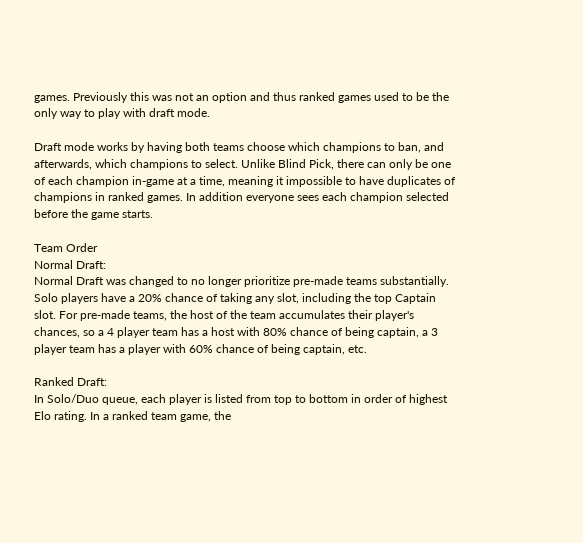games. Previously this was not an option and thus ranked games used to be the only way to play with draft mode.

Draft mode works by having both teams choose which champions to ban, and afterwards, which champions to select. Unlike Blind Pick, there can only be one of each champion in-game at a time, meaning it impossible to have duplicates of champions in ranked games. In addition everyone sees each champion selected before the game starts.

Team Order
Normal Draft:
Normal Draft was changed to no longer prioritize pre-made teams substantially. Solo players have a 20% chance of taking any slot, including the top Captain slot. For pre-made teams, the host of the team accumulates their player's chances, so a 4 player team has a host with 80% chance of being captain, a 3 player team has a player with 60% chance of being captain, etc.

Ranked Draft:
In Solo/Duo queue, each player is listed from top to bottom in order of highest Elo rating. In a ranked team game, the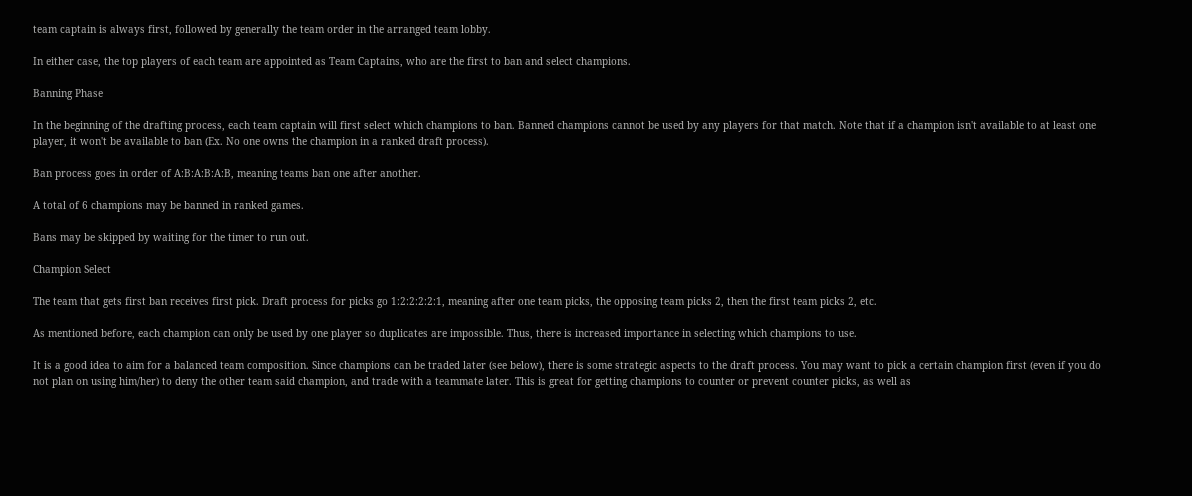team captain is always first, followed by generally the team order in the arranged team lobby.

In either case, the top players of each team are appointed as Team Captains, who are the first to ban and select champions.

Banning Phase

In the beginning of the drafting process, each team captain will first select which champions to ban. Banned champions cannot be used by any players for that match. Note that if a champion isn't available to at least one player, it won't be available to ban (Ex. No one owns the champion in a ranked draft process).

Ban process goes in order of A:B:A:B:A:B, meaning teams ban one after another.

A total of 6 champions may be banned in ranked games.

Bans may be skipped by waiting for the timer to run out.

Champion Select

The team that gets first ban receives first pick. Draft process for picks go 1:2:2:2:2:1, meaning after one team picks, the opposing team picks 2, then the first team picks 2, etc.

As mentioned before, each champion can only be used by one player so duplicates are impossible. Thus, there is increased importance in selecting which champions to use.

It is a good idea to aim for a balanced team composition. Since champions can be traded later (see below), there is some strategic aspects to the draft process. You may want to pick a certain champion first (even if you do not plan on using him/her) to deny the other team said champion, and trade with a teammate later. This is great for getting champions to counter or prevent counter picks, as well as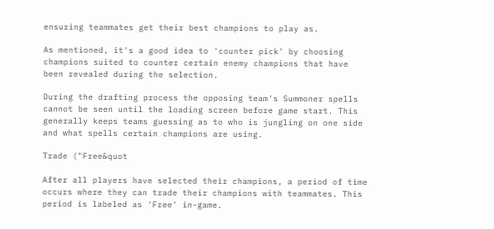ensuring teammates get their best champions to play as.

As mentioned, it's a good idea to 'counter pick' by choosing champions suited to counter certain enemy champions that have been revealed during the selection.

During the drafting process the opposing team's Summoner spells cannot be seen until the loading screen before game start. This generally keeps teams guessing as to who is jungling on one side and what spells certain champions are using.

Trade ("Free&quot

After all players have selected their champions, a period of time occurs where they can trade their champions with teammates. This period is labeled as 'Free' in-game.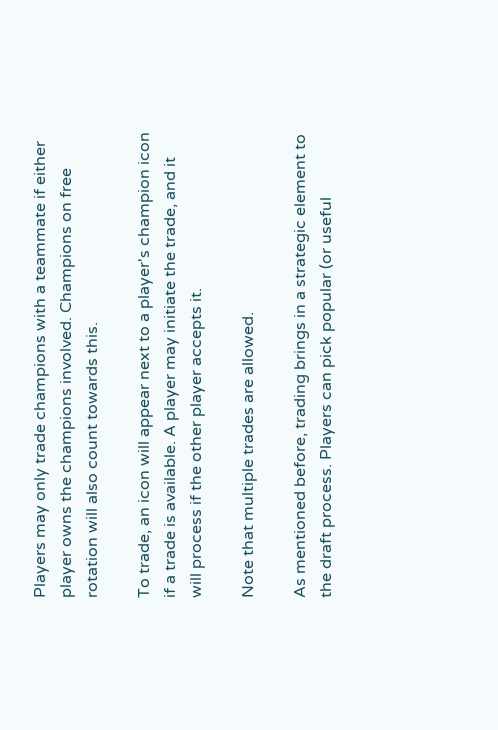Players may only trade champions with a teammate if either player owns the champions involved. Champions on free rotation will also count towards this.

To trade, an icon will appear next to a player's champion icon if a trade is available. A player may initiate the trade, and it will process if the other player accepts it.

Note that multiple trades are allowed.

As mentioned before, trading brings in a strategic element to the draft process. Players can pick popular (or useful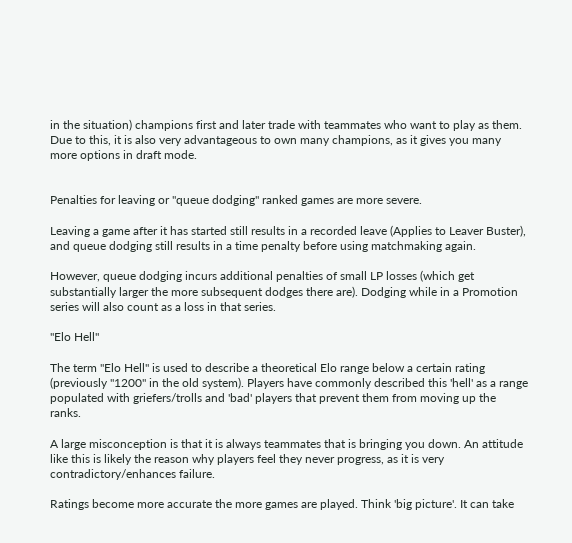in the situation) champions first and later trade with teammates who want to play as them. Due to this, it is also very advantageous to own many champions, as it gives you many more options in draft mode.


Penalties for leaving or "queue dodging" ranked games are more severe.

Leaving a game after it has started still results in a recorded leave (Applies to Leaver Buster), and queue dodging still results in a time penalty before using matchmaking again.

However, queue dodging incurs additional penalties of small LP losses (which get substantially larger the more subsequent dodges there are). Dodging while in a Promotion series will also count as a loss in that series.

"Elo Hell"

The term "Elo Hell" is used to describe a theoretical Elo range below a certain rating (previously "1200" in the old system). Players have commonly described this 'hell' as a range populated with griefers/trolls and 'bad' players that prevent them from moving up the ranks.

A large misconception is that it is always teammates that is bringing you down. An attitude like this is likely the reason why players feel they never progress, as it is very contradictory/enhances failure.

Ratings become more accurate the more games are played. Think 'big picture'. It can take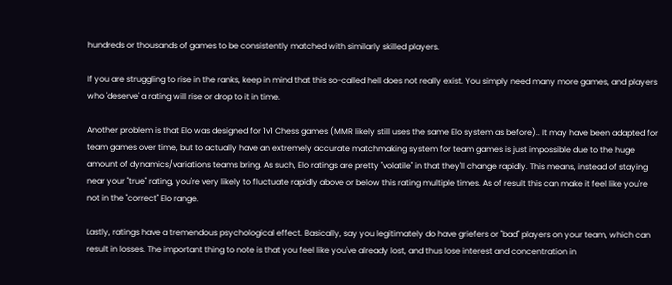hundreds or thousands of games to be consistently matched with similarly skilled players.

If you are struggling to rise in the ranks, keep in mind that this so-called hell does not really exist. You simply need many more games, and players who 'deserve' a rating will rise or drop to it in time.

Another problem is that Elo was designed for 1v1 Chess games (MMR likely still uses the same Elo system as before).. It may have been adapted for team games over time, but to actually have an extremely accurate matchmaking system for team games is just impossible due to the huge amount of dynamics/variations teams bring. As such, Elo ratings are pretty "volatile" in that they'll change rapidly. This means, instead of staying near your "true" rating, you're very likely to fluctuate rapidly above or below this rating multiple times. As of result this can make it feel like you're not in the "correct" Elo range.

Lastly, ratings have a tremendous psychological effect. Basically, say you legitimately do have griefers or "bad" players on your team, which can result in losses. The important thing to note is that you feel like you've already lost, and thus lose interest and concentration in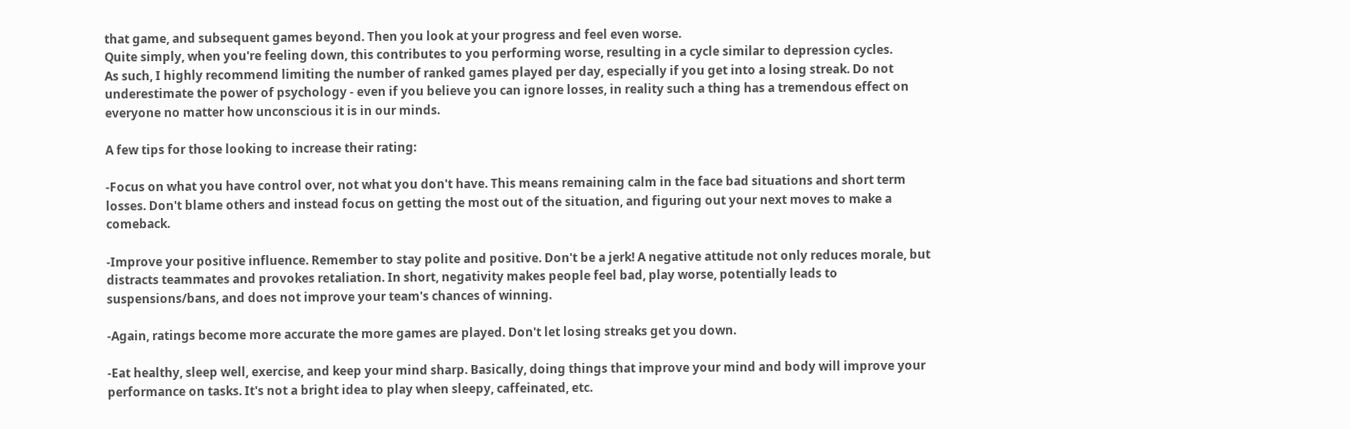that game, and subsequent games beyond. Then you look at your progress and feel even worse.
Quite simply, when you're feeling down, this contributes to you performing worse, resulting in a cycle similar to depression cycles.
As such, I highly recommend limiting the number of ranked games played per day, especially if you get into a losing streak. Do not underestimate the power of psychology - even if you believe you can ignore losses, in reality such a thing has a tremendous effect on everyone no matter how unconscious it is in our minds.

A few tips for those looking to increase their rating:

-Focus on what you have control over, not what you don't have. This means remaining calm in the face bad situations and short term losses. Don't blame others and instead focus on getting the most out of the situation, and figuring out your next moves to make a comeback.

-Improve your positive influence. Remember to stay polite and positive. Don't be a jerk! A negative attitude not only reduces morale, but distracts teammates and provokes retaliation. In short, negativity makes people feel bad, play worse, potentially leads to suspensions/bans, and does not improve your team's chances of winning.

-Again, ratings become more accurate the more games are played. Don't let losing streaks get you down.

-Eat healthy, sleep well, exercise, and keep your mind sharp. Basically, doing things that improve your mind and body will improve your performance on tasks. It's not a bright idea to play when sleepy, caffeinated, etc.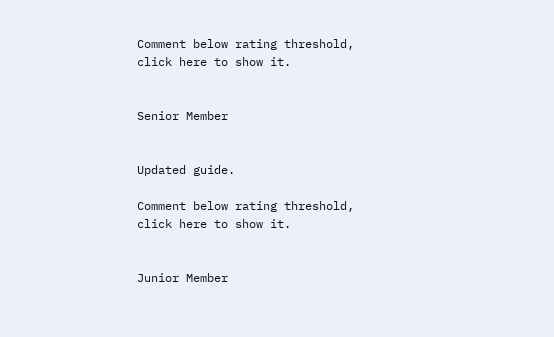Comment below rating threshold, click here to show it.


Senior Member


Updated guide.

Comment below rating threshold, click here to show it.


Junior Member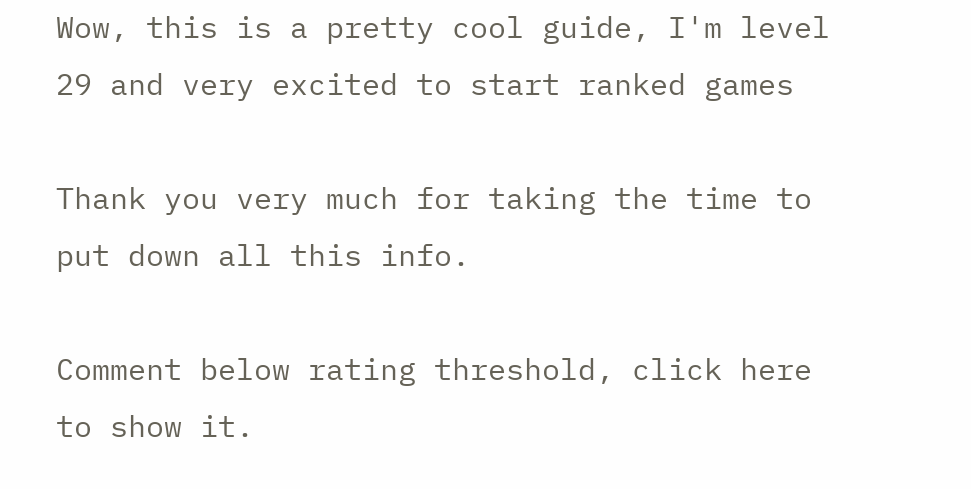Wow, this is a pretty cool guide, I'm level 29 and very excited to start ranked games

Thank you very much for taking the time to put down all this info.

Comment below rating threshold, click here to show it.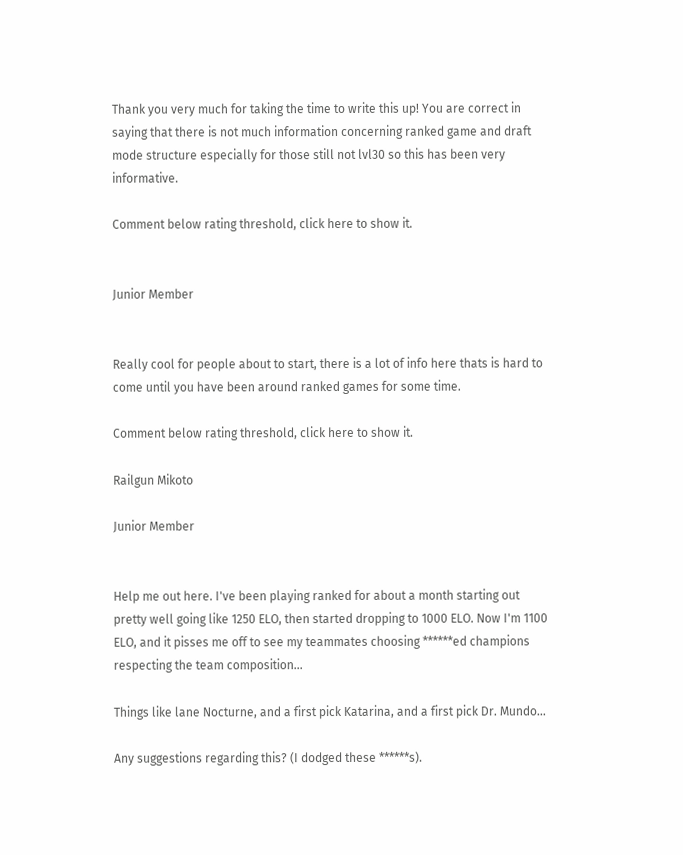Thank you very much for taking the time to write this up! You are correct in saying that there is not much information concerning ranked game and draft mode structure especially for those still not lvl30 so this has been very informative.

Comment below rating threshold, click here to show it.


Junior Member


Really cool for people about to start, there is a lot of info here thats is hard to come until you have been around ranked games for some time.

Comment below rating threshold, click here to show it.

Railgun Mikoto

Junior Member


Help me out here. I've been playing ranked for about a month starting out pretty well going like 1250 ELO, then started dropping to 1000 ELO. Now I'm 1100 ELO, and it pisses me off to see my teammates choosing ******ed champions respecting the team composition...

Things like lane Nocturne, and a first pick Katarina, and a first pick Dr. Mundo...

Any suggestions regarding this? (I dodged these ******s).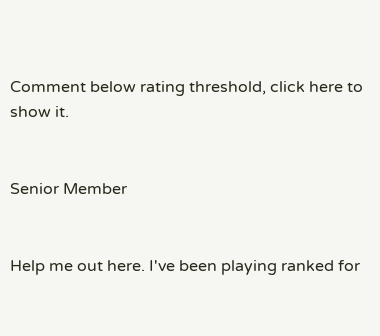Comment below rating threshold, click here to show it.


Senior Member


Help me out here. I've been playing ranked for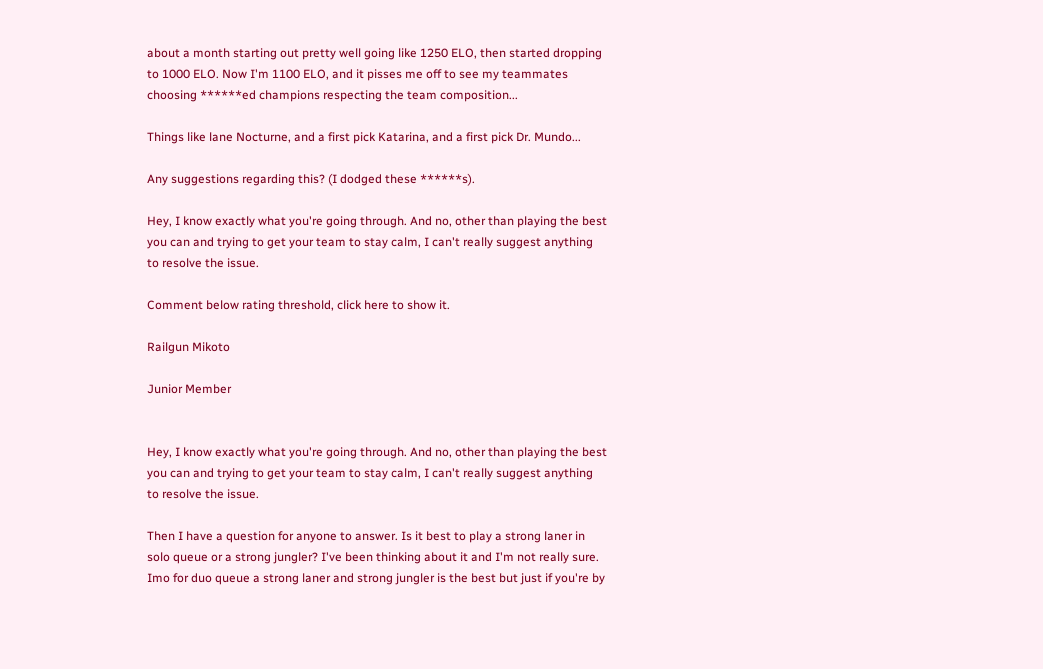about a month starting out pretty well going like 1250 ELO, then started dropping to 1000 ELO. Now I'm 1100 ELO, and it pisses me off to see my teammates choosing ******ed champions respecting the team composition...

Things like lane Nocturne, and a first pick Katarina, and a first pick Dr. Mundo...

Any suggestions regarding this? (I dodged these ******s).

Hey, I know exactly what you're going through. And no, other than playing the best you can and trying to get your team to stay calm, I can't really suggest anything to resolve the issue.

Comment below rating threshold, click here to show it.

Railgun Mikoto

Junior Member


Hey, I know exactly what you're going through. And no, other than playing the best you can and trying to get your team to stay calm, I can't really suggest anything to resolve the issue.

Then I have a question for anyone to answer. Is it best to play a strong laner in solo queue or a strong jungler? I've been thinking about it and I'm not really sure. Imo for duo queue a strong laner and strong jungler is the best but just if you're by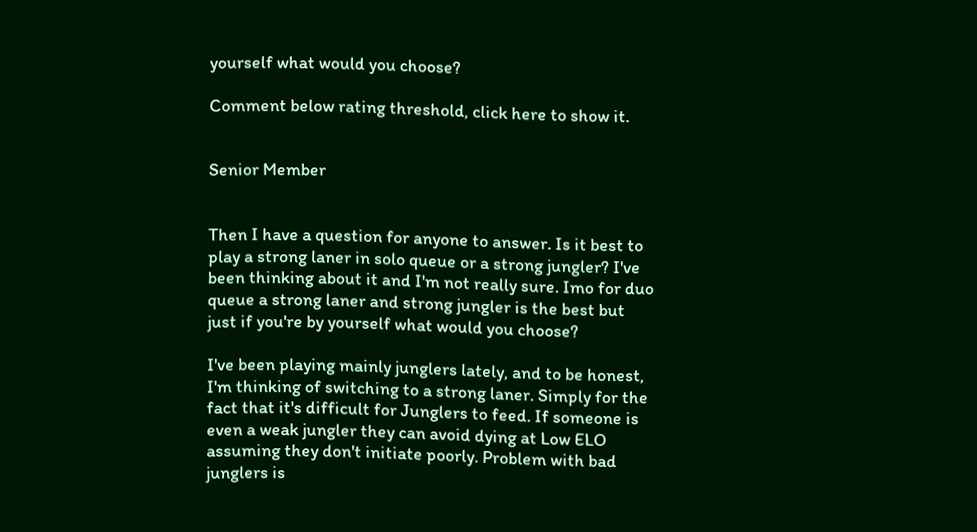yourself what would you choose?

Comment below rating threshold, click here to show it.


Senior Member


Then I have a question for anyone to answer. Is it best to play a strong laner in solo queue or a strong jungler? I've been thinking about it and I'm not really sure. Imo for duo queue a strong laner and strong jungler is the best but just if you're by yourself what would you choose?

I've been playing mainly junglers lately, and to be honest, I'm thinking of switching to a strong laner. Simply for the fact that it's difficult for Junglers to feed. If someone is even a weak jungler they can avoid dying at Low ELO assuming they don't initiate poorly. Problem with bad junglers is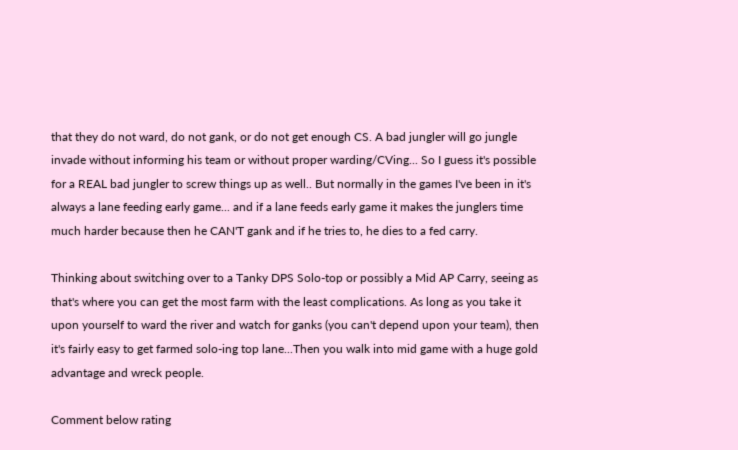that they do not ward, do not gank, or do not get enough CS. A bad jungler will go jungle invade without informing his team or without proper warding/CVing... So I guess it's possible for a REAL bad jungler to screw things up as well.. But normally in the games I've been in it's always a lane feeding early game... and if a lane feeds early game it makes the junglers time much harder because then he CAN'T gank and if he tries to, he dies to a fed carry.

Thinking about switching over to a Tanky DPS Solo-top or possibly a Mid AP Carry, seeing as that's where you can get the most farm with the least complications. As long as you take it upon yourself to ward the river and watch for ganks (you can't depend upon your team), then it's fairly easy to get farmed solo-ing top lane...Then you walk into mid game with a huge gold advantage and wreck people.

Comment below rating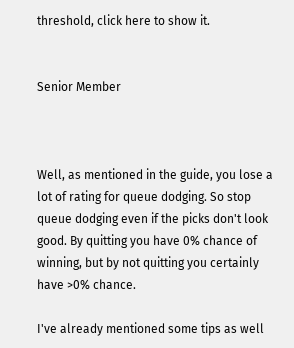threshold, click here to show it.


Senior Member



Well, as mentioned in the guide, you lose a lot of rating for queue dodging. So stop queue dodging even if the picks don't look good. By quitting you have 0% chance of winning, but by not quitting you certainly have >0% chance.

I've already mentioned some tips as well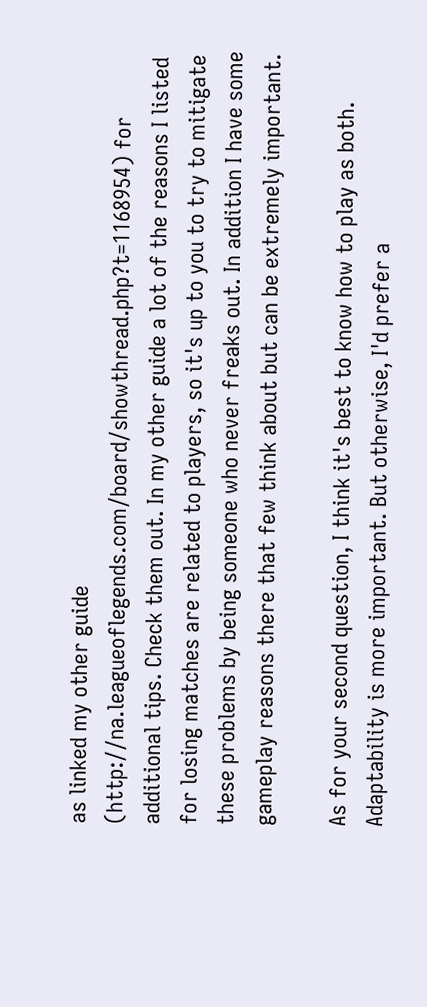as linked my other guide (http://na.leagueoflegends.com/board/showthread.php?t=1168954) for additional tips. Check them out. In my other guide a lot of the reasons I listed for losing matches are related to players, so it's up to you to try to mitigate these problems by being someone who never freaks out. In addition I have some gameplay reasons there that few think about but can be extremely important.

As for your second question, I think it's best to know how to play as both. Adaptability is more important. But otherwise, I'd prefer a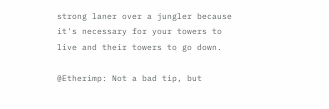strong laner over a jungler because it's necessary for your towers to live and their towers to go down.

@Etherimp: Not a bad tip, but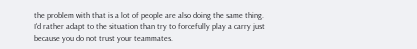the problem with that is a lot of people are also doing the same thing. I'd rather adapt to the situation than try to forcefully play a carry just because you do not trust your teammates.